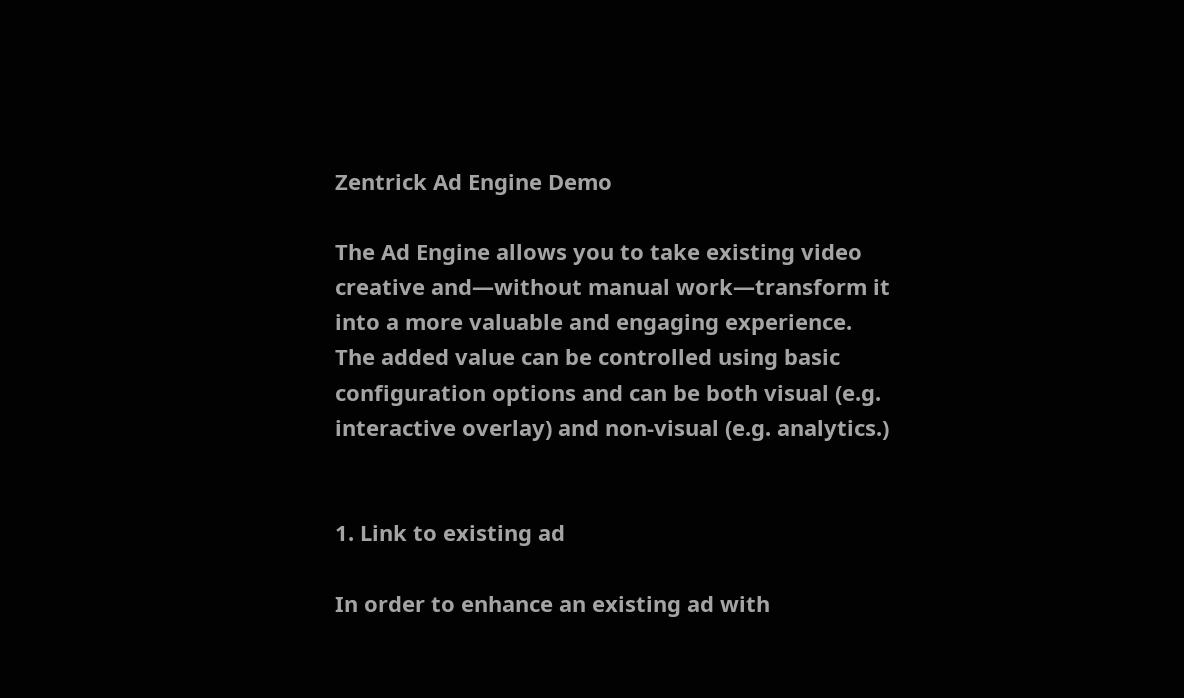Zentrick Ad Engine Demo

The Ad Engine allows you to take existing video creative and—without manual work—transform it into a more valuable and engaging experience. The added value can be controlled using basic configuration options and can be both visual (e.g. interactive overlay) and non-visual (e.g. analytics.)


1. Link to existing ad

In order to enhance an existing ad with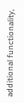additional functionality,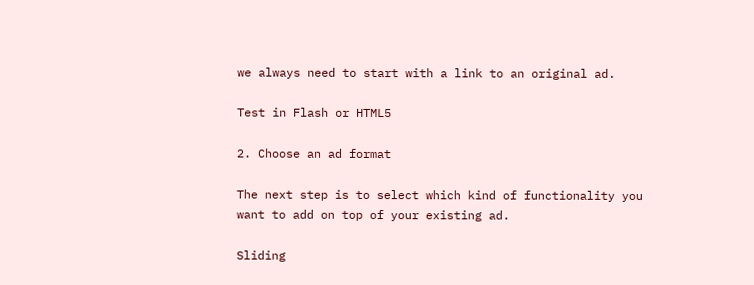we always need to start with a link to an original ad.

Test in Flash or HTML5

2. Choose an ad format

The next step is to select which kind of functionality you want to add on top of your existing ad.

Sliding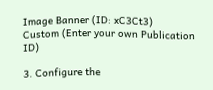Image Banner (ID: xC3Ct3)
Custom (Enter your own Publication ID)

3. Configure the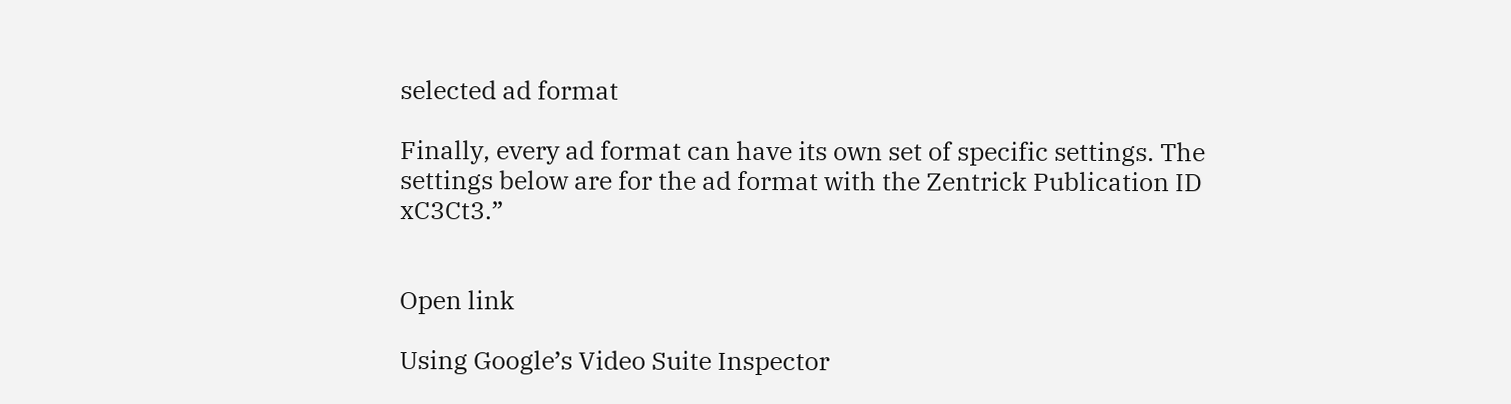selected ad format

Finally, every ad format can have its own set of specific settings. The settings below are for the ad format with the Zentrick Publication ID xC3Ct3.”


Open link

Using Google’s Video Suite Inspector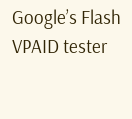Google’s Flash VPAID tester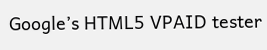Google’s HTML5 VPAID tester